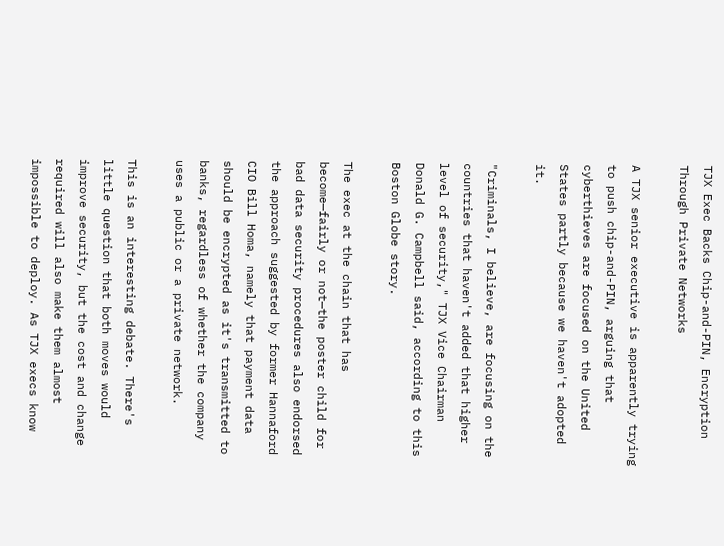TJX Exec Backs Chip-and-PIN, Encryption Through Private Networks

A TJX senior executive is apparently trying to push chip-and-PIN, arguing that cyberthieves are focused on the United States partly because we haven't adopted it.

"Criminals, I believe, are focusing on the countries that haven't added that higher level of security," TJX Vice Chairman Donald G. Campbell said, according to this Boston Globe story.

The exec at the chain that has become—fairly or not—the poster child for bad data security procedures also endorsed the approach suggested by former Hannaford CIO Bill Homa, namely that payment data should be encrypted as it's transmitted to banks, regardless of whether the company uses a public or a private network.

This is an interesting debate. There's little question that both moves would improve security, but the cost and change required will also make them almost impossible to deploy. As TJX execs know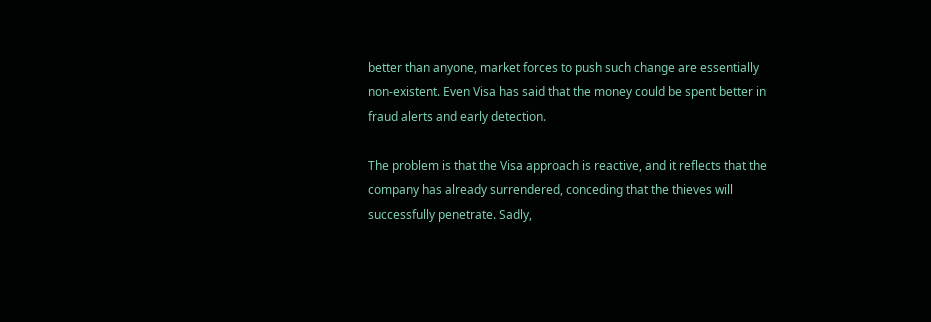better than anyone, market forces to push such change are essentially non-existent. Even Visa has said that the money could be spent better in fraud alerts and early detection.

The problem is that the Visa approach is reactive, and it reflects that the company has already surrendered, conceding that the thieves will successfully penetrate. Sadly,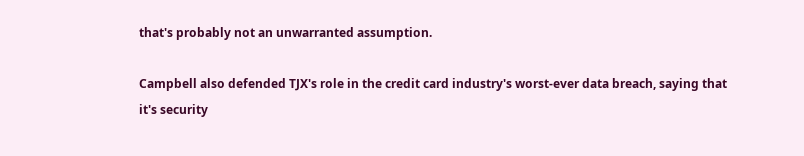that's probably not an unwarranted assumption.

Campbell also defended TJX's role in the credit card industry's worst-ever data breach, saying that it's security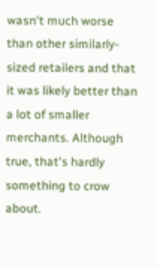wasn't much worse than other similarly-sized retailers and that it was likely better than a lot of smaller merchants. Although true, that's hardly something to crow about.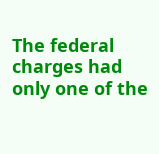The federal charges had only one of the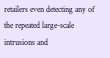retailers even detecting any of the repeated large-scale intrusions and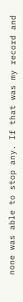none was able to stop any. If that was my record and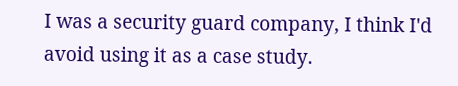I was a security guard company, I think I'd avoid using it as a case study.